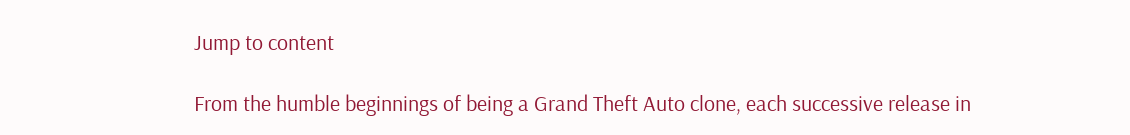Jump to content

From the humble beginnings of being a Grand Theft Auto clone, each successive release in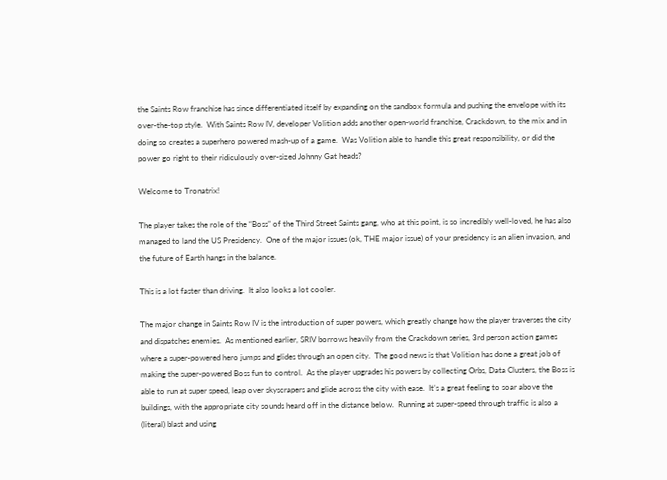the Saints Row franchise has since differentiated itself by expanding on the sandbox formula and pushing the envelope with its over-the-top style.  With Saints Row IV, developer Volition adds another open-world franchise, Crackdown, to the mix and in doing so creates a superhero powered mash-up of a game.  Was Volition able to handle this great responsibility, or did the power go right to their ridiculously over-sized Johnny Gat heads?

Welcome to Tronatrix!

The player takes the role of the “Boss” of the Third Street Saints gang, who at this point, is so incredibly well-loved, he has also managed to land the US Presidency.  One of the major issues (ok, THE major issue) of your presidency is an alien invasion, and the future of Earth hangs in the balance.

This is a lot faster than driving.  It also looks a lot cooler.

The major change in Saints Row IV is the introduction of super powers, which greatly change how the player traverses the city and dispatches enemies.  As mentioned earlier, SRIV borrows heavily from the Crackdown series, 3rd person action games where a super-powered hero jumps and glides through an open city.  The good news is that Volition has done a great job of making the super-powered Boss fun to control.  As the player upgrades his powers by collecting Orbs, Data Clusters, the Boss is able to run at super speed, leap over skyscrapers and glide across the city with ease.  It’s a great feeling to soar above the buildings, with the appropriate city sounds heard off in the distance below.  Running at super-speed through traffic is also a (literal) blast and using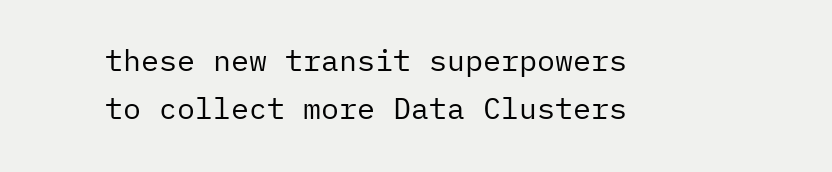these new transit superpowers to collect more Data Clusters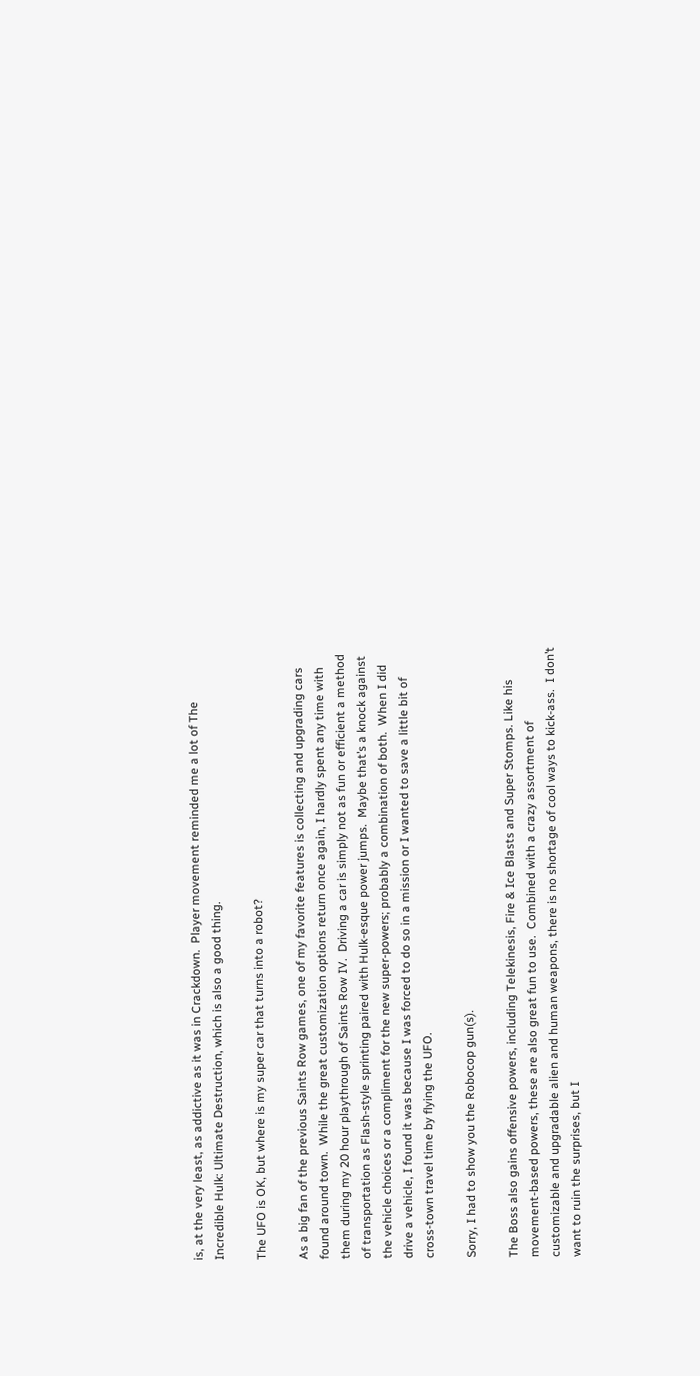is, at the very least, as addictive as it was in Crackdown.  Player movement reminded me a lot of The Incredible Hulk: Ultimate Destruction, which is also a good thing.

The UFO is OK, but where is my super car that turns into a robot?

As a big fan of the previous Saints Row games, one of my favorite features is collecting and upgrading cars found around town.  While the great customization options return once again, I hardly spent any time with them during my 20 hour playthrough of Saints Row IV.  Driving a car is simply not as fun or efficient a method of transportation as Flash-style sprinting paired with Hulk-esque power jumps.  Maybe that’s a knock against the vehicle choices or a compliment for the new super-powers; probably a combination of both.  When I did drive a vehicle, I found it was because I was forced to do so in a mission or I wanted to save a little bit of cross-town travel time by flying the UFO.

Sorry, I had to show you the Robocop gun(s).

The Boss also gains offensive powers, including Telekinesis, Fire & Ice Blasts and Super Stomps. Like his movement-based powers, these are also great fun to use.  Combined with a crazy assortment of customizable and upgradable alien and human weapons, there is no shortage of cool ways to kick-ass.  I don’t want to ruin the surprises, but I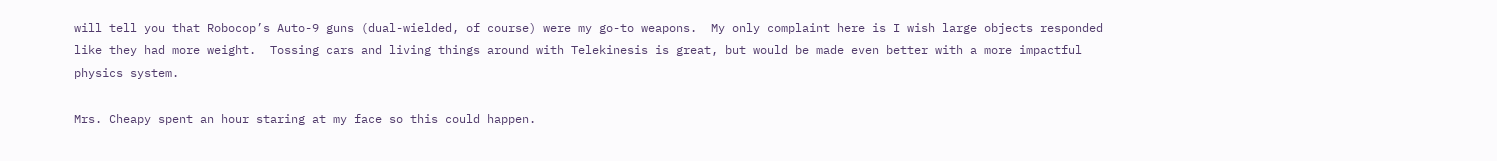will tell you that Robocop’s Auto-9 guns (dual-wielded, of course) were my go-to weapons.  My only complaint here is I wish large objects responded like they had more weight.  Tossing cars and living things around with Telekinesis is great, but would be made even better with a more impactful physics system.

Mrs. Cheapy spent an hour staring at my face so this could happen.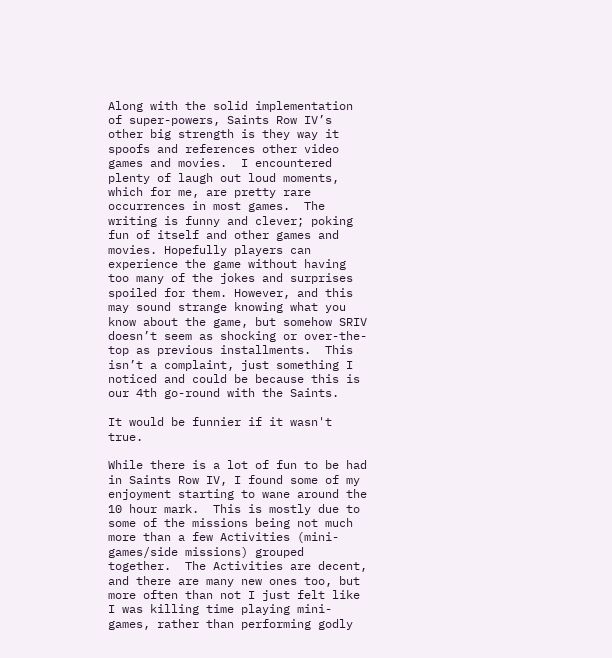Along with the solid implementation of super-powers, Saints Row IV’s other big strength is they way it spoofs and references other video games and movies.  I encountered plenty of laugh out loud moments, which for me, are pretty rare occurrences in most games.  The writing is funny and clever; poking fun of itself and other games and movies. Hopefully players can experience the game without having too many of the jokes and surprises spoiled for them. However, and this may sound strange knowing what you know about the game, but somehow SRIV doesn’t seem as shocking or over-the-top as previous installments.  This isn’t a complaint, just something I noticed and could be because this is our 4th go-round with the Saints.

It would be funnier if it wasn't true.

While there is a lot of fun to be had in Saints Row IV, I found some of my enjoyment starting to wane around the 10 hour mark.  This is mostly due to some of the missions being not much more than a few Activities (mini-games/side missions) grouped together.  The Activities are decent, and there are many new ones too, but more often than not I just felt like I was killing time playing mini-games, rather than performing godly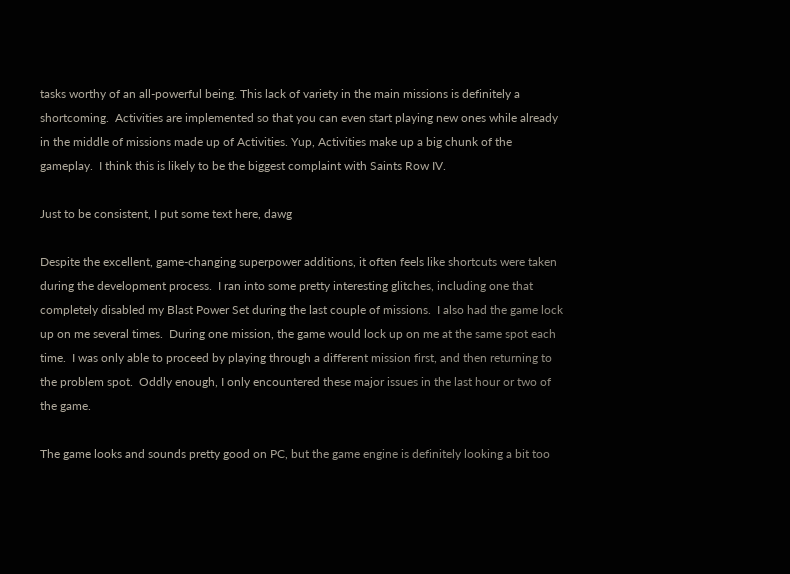tasks worthy of an all-powerful being. This lack of variety in the main missions is definitely a shortcoming.  Activities are implemented so that you can even start playing new ones while already in the middle of missions made up of Activities. Yup, Activities make up a big chunk of the gameplay.  I think this is likely to be the biggest complaint with Saints Row IV.

Just to be consistent, I put some text here, dawg

Despite the excellent, game-changing superpower additions, it often feels like shortcuts were taken during the development process.  I ran into some pretty interesting glitches, including one that completely disabled my Blast Power Set during the last couple of missions.  I also had the game lock up on me several times.  During one mission, the game would lock up on me at the same spot each time.  I was only able to proceed by playing through a different mission first, and then returning to the problem spot.  Oddly enough, I only encountered these major issues in the last hour or two of the game.

The game looks and sounds pretty good on PC, but the game engine is definitely looking a bit too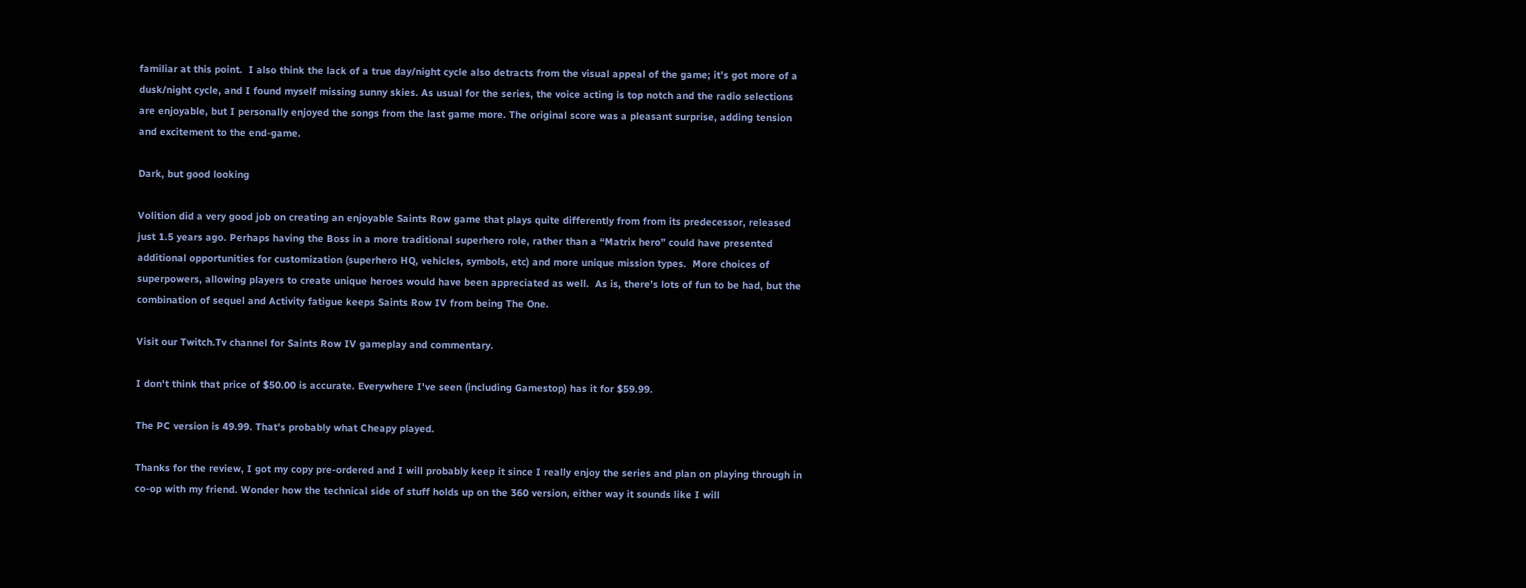familiar at this point.  I also think the lack of a true day/night cycle also detracts from the visual appeal of the game; it’s got more of a dusk/night cycle, and I found myself missing sunny skies. As usual for the series, the voice acting is top notch and the radio selections are enjoyable, but I personally enjoyed the songs from the last game more. The original score was a pleasant surprise, adding tension and excitement to the end-game.

Dark, but good looking

Volition did a very good job on creating an enjoyable Saints Row game that plays quite differently from from its predecessor, released just 1.5 years ago. Perhaps having the Boss in a more traditional superhero role, rather than a “Matrix hero” could have presented additional opportunities for customization (superhero HQ, vehicles, symbols, etc) and more unique mission types.  More choices of superpowers, allowing players to create unique heroes would have been appreciated as well.  As is, there’s lots of fun to be had, but the combination of sequel and Activity fatigue keeps Saints Row IV from being The One.

Visit our Twitch.Tv channel for Saints Row IV gameplay and commentary.

I don't think that price of $50.00 is accurate. Everywhere I've seen (including Gamestop) has it for $59.99.

The PC version is 49.99. That's probably what Cheapy played.

Thanks for the review, I got my copy pre-ordered and I will probably keep it since I really enjoy the series and plan on playing through in co-op with my friend. Wonder how the technical side of stuff holds up on the 360 version, either way it sounds like I will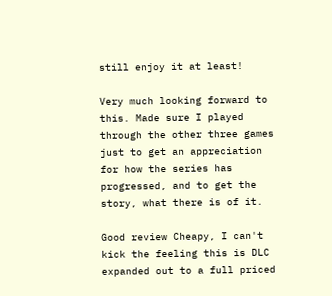still enjoy it at least!

Very much looking forward to this. Made sure I played through the other three games just to get an appreciation for how the series has progressed, and to get the story, what there is of it.

Good review Cheapy, I can't kick the feeling this is DLC expanded out to a full priced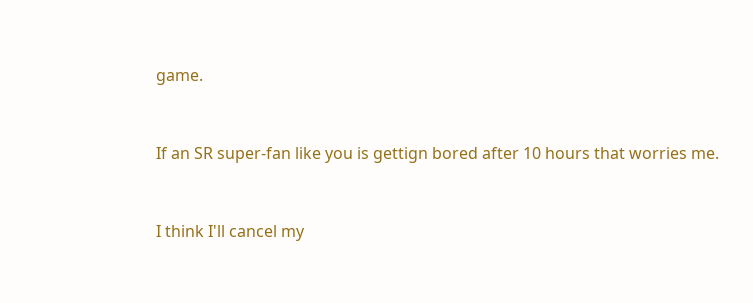game.


If an SR super-fan like you is gettign bored after 10 hours that worries me.


I think I'll cancel my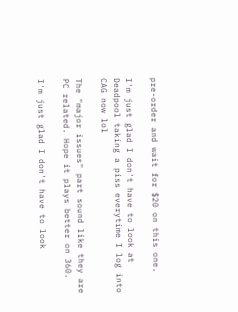pre-order and wait for $20 on this one.

I'm just glad I don't have to look at Deadpool taking a piss everytime I log into CAG now lol

The "major issues" part sound like they are PC related. Hope it plays better on 360.

I'm just glad I don't have to look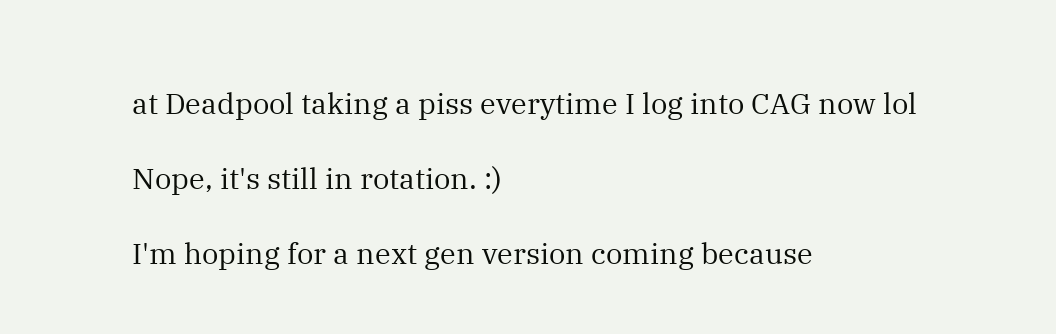at Deadpool taking a piss everytime I log into CAG now lol

Nope, it's still in rotation. :)

I'm hoping for a next gen version coming because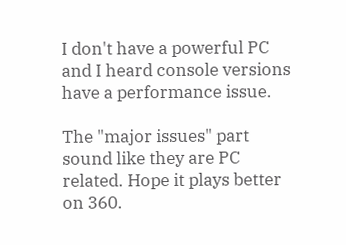I don't have a powerful PC and I heard console versions have a performance issue.

The "major issues" part sound like they are PC related. Hope it plays better on 360.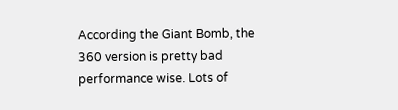According the Giant Bomb, the 360 version is pretty bad performance wise. Lots of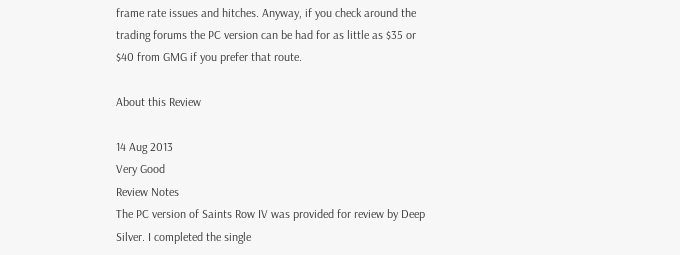frame rate issues and hitches. Anyway, if you check around the trading forums the PC version can be had for as little as $35 or $40 from GMG if you prefer that route.

About this Review

14 Aug 2013
Very Good
Review Notes
The PC version of Saints Row IV was provided for review by Deep Silver. I completed the single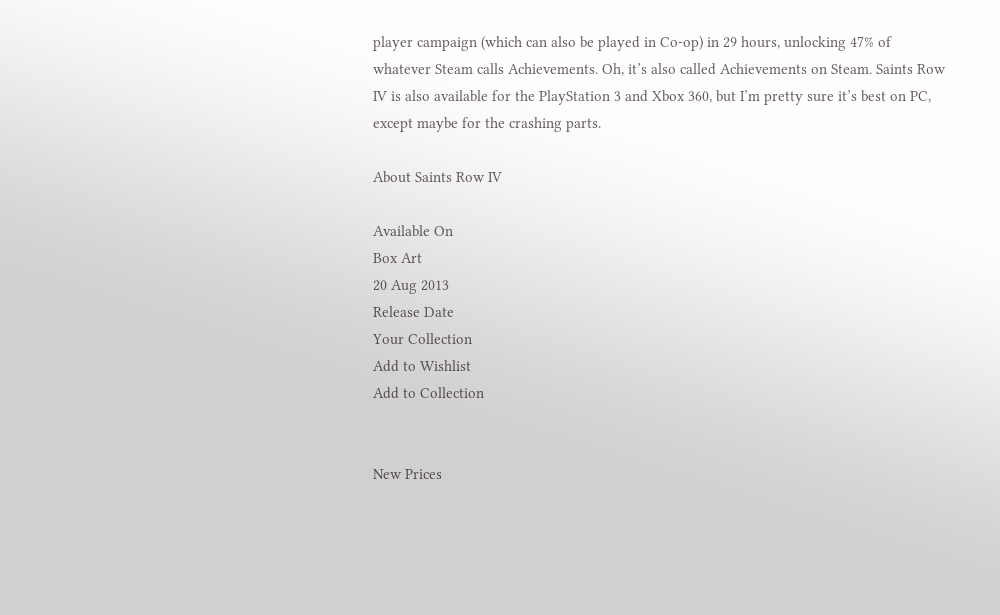player campaign (which can also be played in Co-op) in 29 hours, unlocking 47% of whatever Steam calls Achievements. Oh, it’s also called Achievements on Steam. Saints Row IV is also available for the PlayStation 3 and Xbox 360, but I’m pretty sure it’s best on PC, except maybe for the crashing parts.

About Saints Row IV

Available On
Box Art
20 Aug 2013
Release Date
Your Collection
Add to Wishlist
Add to Collection


New Prices